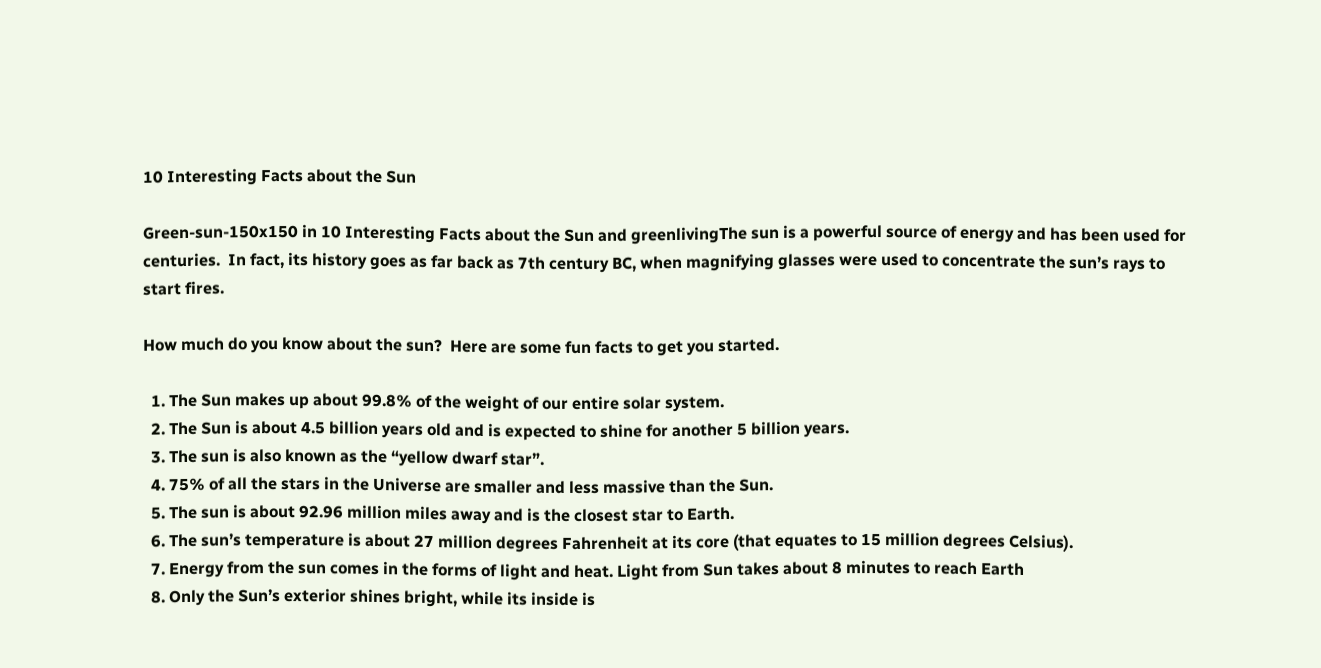10 Interesting Facts about the Sun

Green-sun-150x150 in 10 Interesting Facts about the Sun and greenlivingThe sun is a powerful source of energy and has been used for centuries.  In fact, its history goes as far back as 7th century BC, when magnifying glasses were used to concentrate the sun’s rays to start fires.

How much do you know about the sun?  Here are some fun facts to get you started.

  1. The Sun makes up about 99.8% of the weight of our entire solar system.
  2. The Sun is about 4.5 billion years old and is expected to shine for another 5 billion years.
  3. The sun is also known as the “yellow dwarf star”.
  4. 75% of all the stars in the Universe are smaller and less massive than the Sun.
  5. The sun is about 92.96 million miles away and is the closest star to Earth.
  6. The sun’s temperature is about 27 million degrees Fahrenheit at its core (that equates to 15 million degrees Celsius).
  7. Energy from the sun comes in the forms of light and heat. Light from Sun takes about 8 minutes to reach Earth
  8. Only the Sun’s exterior shines bright, while its inside is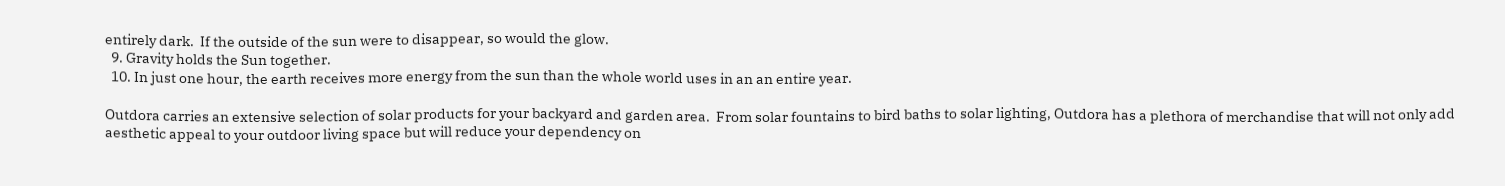entirely dark.  If the outside of the sun were to disappear, so would the glow.
  9. Gravity holds the Sun together.
  10. In just one hour, the earth receives more energy from the sun than the whole world uses in an an entire year.

Outdora carries an extensive selection of solar products for your backyard and garden area.  From solar fountains to bird baths to solar lighting, Outdora has a plethora of merchandise that will not only add aesthetic appeal to your outdoor living space but will reduce your dependency on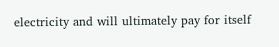electricity and will ultimately pay for itself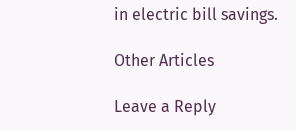in electric bill savings.

Other Articles

Leave a Reply